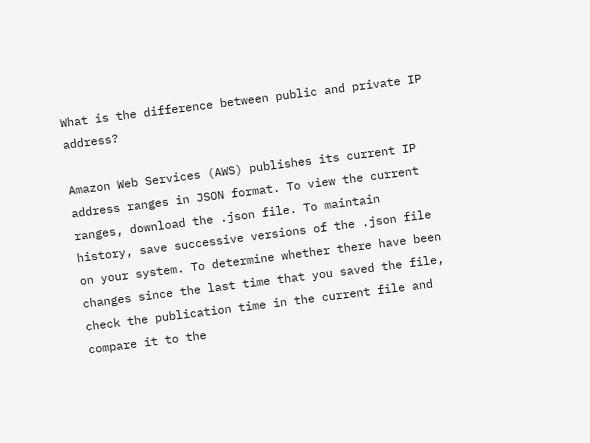What is the difference between public and private IP address?

Amazon Web Services (AWS) publishes its current IP address ranges in JSON format. To view the current ranges, download the .json file. To maintain history, save successive versions of the .json file on your system. To determine whether there have been changes since the last time that you saved the file, check the publication time in the current file and compare it to the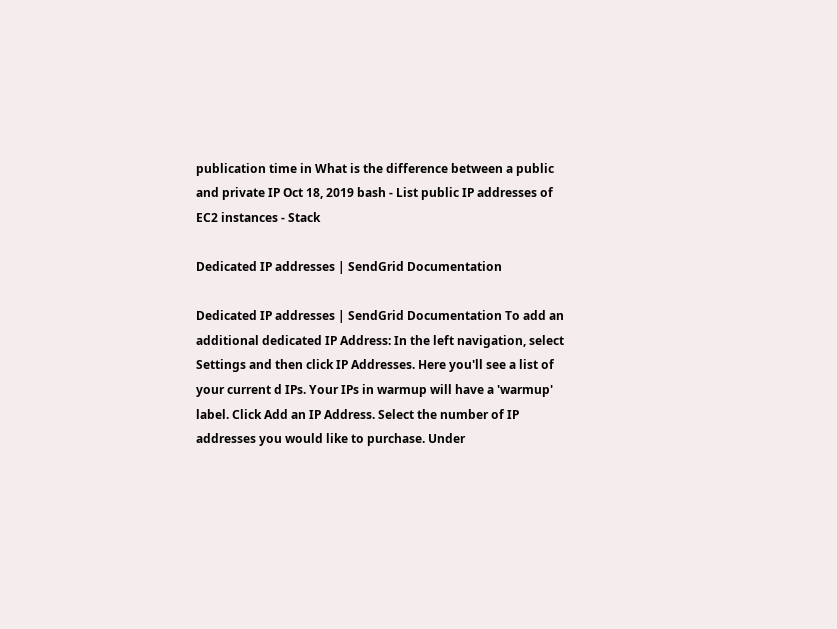publication time in What is the difference between a public and private IP Oct 18, 2019 bash - List public IP addresses of EC2 instances - Stack

Dedicated IP addresses | SendGrid Documentation

Dedicated IP addresses | SendGrid Documentation To add an additional dedicated IP Address: In the left navigation, select Settings and then click IP Addresses. Here you'll see a list of your current d IPs. Your IPs in warmup will have a 'warmup' label. Click Add an IP Address. Select the number of IP addresses you would like to purchase. Under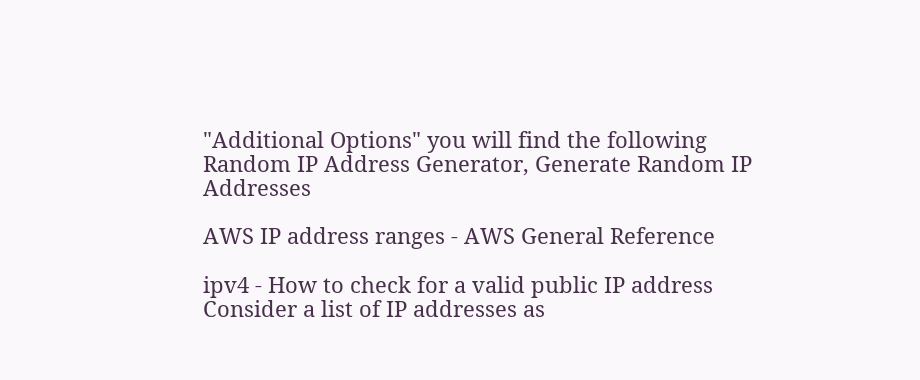"Additional Options" you will find the following Random IP Address Generator, Generate Random IP Addresses

AWS IP address ranges - AWS General Reference

ipv4 - How to check for a valid public IP address Consider a list of IP addresses as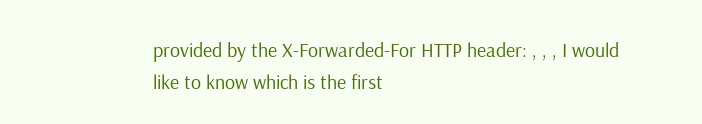provided by the X-Forwarded-For HTTP header: , , , I would like to know which is the first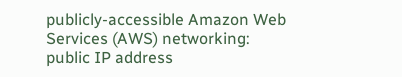publicly-accessible Amazon Web Services (AWS) networking: public IP address